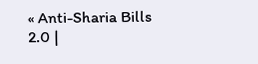« Anti-Sharia Bills 2.0 |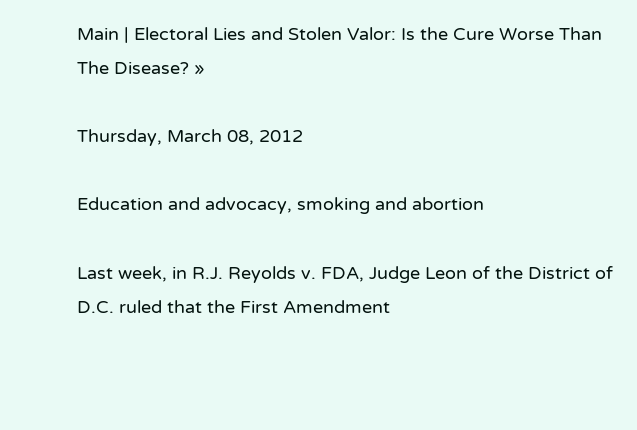Main | Electoral Lies and Stolen Valor: Is the Cure Worse Than The Disease? »

Thursday, March 08, 2012

Education and advocacy, smoking and abortion

Last week, in R.J. Reyolds v. FDA, Judge Leon of the District of D.C. ruled that the First Amendment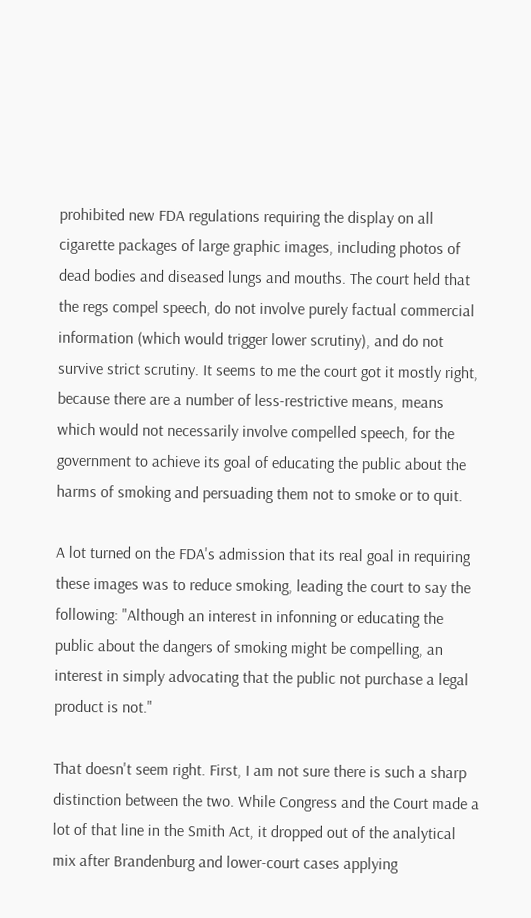prohibited new FDA regulations requiring the display on all cigarette packages of large graphic images, including photos of dead bodies and diseased lungs and mouths. The court held that the regs compel speech, do not involve purely factual commercial information (which would trigger lower scrutiny), and do not survive strict scrutiny. It seems to me the court got it mostly right, because there are a number of less-restrictive means, means which would not necessarily involve compelled speech, for the government to achieve its goal of educating the public about the harms of smoking and persuading them not to smoke or to quit.

A lot turned on the FDA's admission that its real goal in requiring these images was to reduce smoking, leading the court to say the following: "Although an interest in infonning or educating the public about the dangers of smoking might be compelling, an interest in simply advocating that the public not purchase a legal product is not."

That doesn't seem right. First, I am not sure there is such a sharp distinction between the two. While Congress and the Court made a lot of that line in the Smith Act, it dropped out of the analytical mix after Brandenburg and lower-court cases applying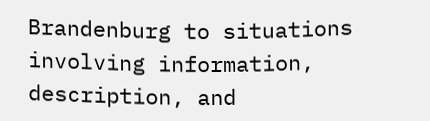Brandenburg to situations involving information, description, and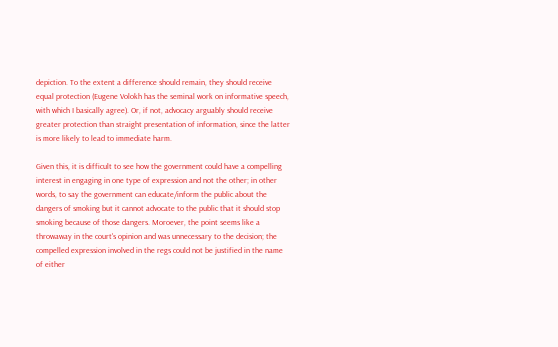depiction. To the extent a difference should remain, they should receive equal protection (Eugene Volokh has the seminal work on informative speech, with which I basically agree). Or, if not, advocacy arguably should receive greater protection than straight presentation of information, since the latter is more likely to lead to immediate harm.

Given this, it is difficult to see how the government could have a compelling interest in engaging in one type of expression and not the other; in other words, to say the government can educate/inform the public about the dangers of smoking but it cannot advocate to the public that it should stop smoking because of those dangers. Moroever, the point seems like a throwaway in the court's opinion and was unnecessary to the decision; the compelled expression involved in the regs could not be justified in the name of either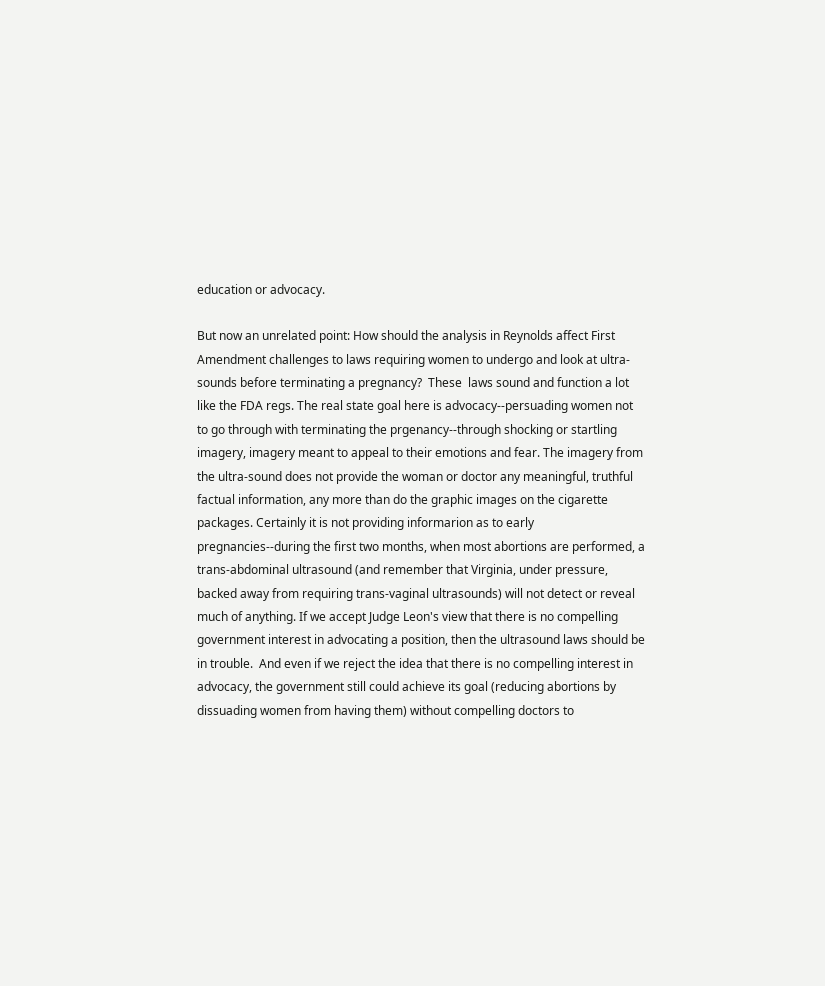education or advocacy.

But now an unrelated point: How should the analysis in Reynolds affect First Amendment challenges to laws requiring women to undergo and look at ultra-sounds before terminating a pregnancy?  These  laws sound and function a lot like the FDA regs. The real state goal here is advocacy--persuading women not to go through with terminating the prgenancy--through shocking or startling imagery, imagery meant to appeal to their emotions and fear. The imagery from the ultra-sound does not provide the woman or doctor any meaningful, truthful factual information, any more than do the graphic images on the cigarette packages. Certainly it is not providing informarion as to early pregnancies--during the first two months, when most abortions are performed, a trans-abdominal ultrasound (and remember that Virginia, under pressure, backed away from requiring trans-vaginal ultrasounds) will not detect or reveal much of anything. If we accept Judge Leon's view that there is no compelling government interest in advocating a position, then the ultrasound laws should be in trouble.  And even if we reject the idea that there is no compelling interest in advocacy, the government still could achieve its goal (reducing abortions by dissuading women from having them) without compelling doctors to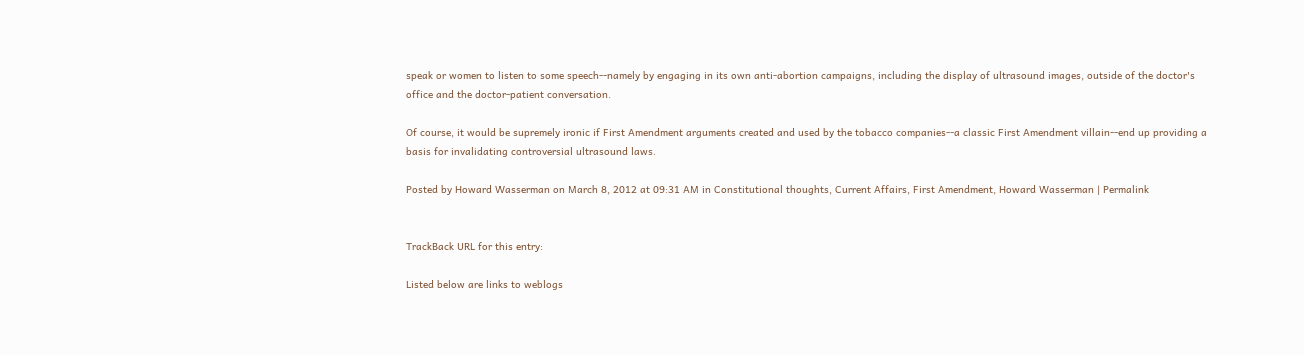speak or women to listen to some speech--namely by engaging in its own anti-abortion campaigns, including the display of ultrasound images, outside of the doctor's office and the doctor-patient conversation.

Of course, it would be supremely ironic if First Amendment arguments created and used by the tobacco companies--a classic First Amendment villain--end up providing a basis for invalidating controversial ultrasound laws.

Posted by Howard Wasserman on March 8, 2012 at 09:31 AM in Constitutional thoughts, Current Affairs, First Amendment, Howard Wasserman | Permalink


TrackBack URL for this entry:

Listed below are links to weblogs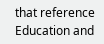that reference Education and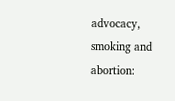advocacy, smoking and abortion: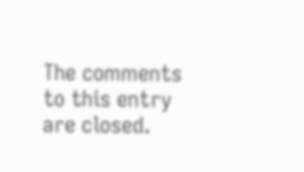The comments to this entry are closed.